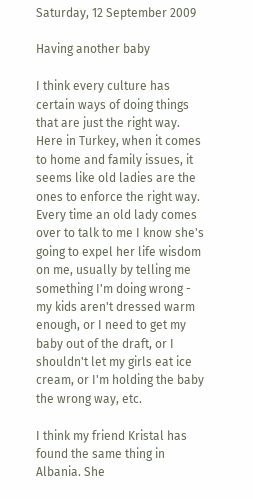Saturday, 12 September 2009

Having another baby

I think every culture has certain ways of doing things that are just the right way. Here in Turkey, when it comes to home and family issues, it seems like old ladies are the ones to enforce the right way. Every time an old lady comes over to talk to me I know she's going to expel her life wisdom on me, usually by telling me something I'm doing wrong - my kids aren't dressed warm enough, or I need to get my baby out of the draft, or I shouldn't let my girls eat ice cream, or I'm holding the baby the wrong way, etc.

I think my friend Kristal has found the same thing in Albania. She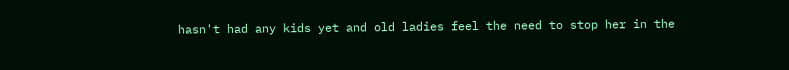hasn't had any kids yet and old ladies feel the need to stop her in the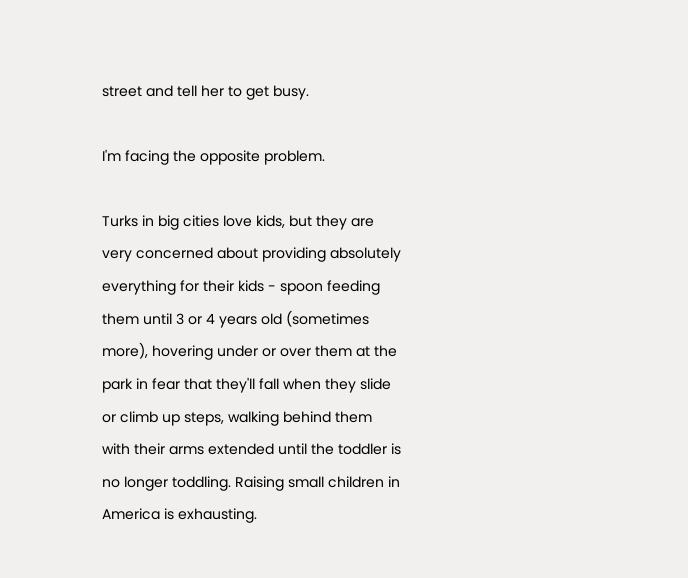street and tell her to get busy.

I'm facing the opposite problem.

Turks in big cities love kids, but they are very concerned about providing absolutely everything for their kids - spoon feeding them until 3 or 4 years old (sometimes more), hovering under or over them at the park in fear that they'll fall when they slide or climb up steps, walking behind them with their arms extended until the toddler is no longer toddling. Raising small children in America is exhausting.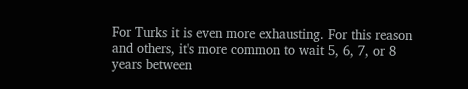For Turks it is even more exhausting. For this reason and others, it's more common to wait 5, 6, 7, or 8 years between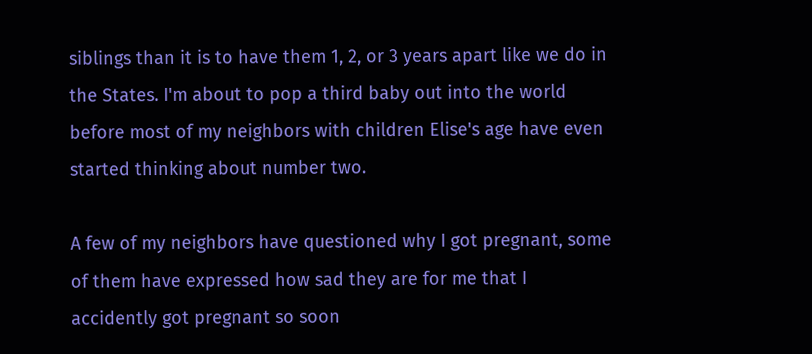siblings than it is to have them 1, 2, or 3 years apart like we do in the States. I'm about to pop a third baby out into the world before most of my neighbors with children Elise's age have even started thinking about number two.

A few of my neighbors have questioned why I got pregnant, some of them have expressed how sad they are for me that I accidently got pregnant so soon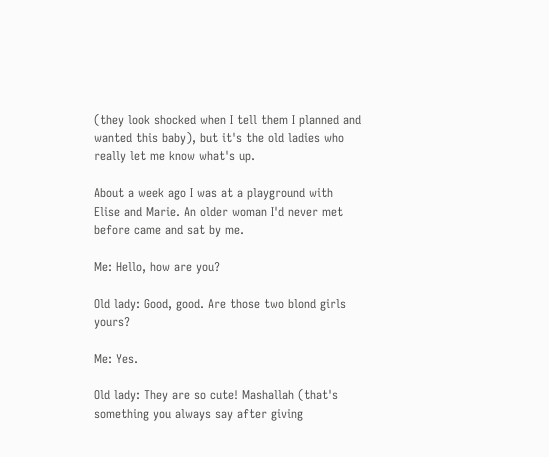(they look shocked when I tell them I planned and wanted this baby), but it's the old ladies who really let me know what's up.

About a week ago I was at a playground with Elise and Marie. An older woman I'd never met before came and sat by me.

Me: Hello, how are you?

Old lady: Good, good. Are those two blond girls yours?

Me: Yes.

Old lady: They are so cute! Mashallah (that's something you always say after giving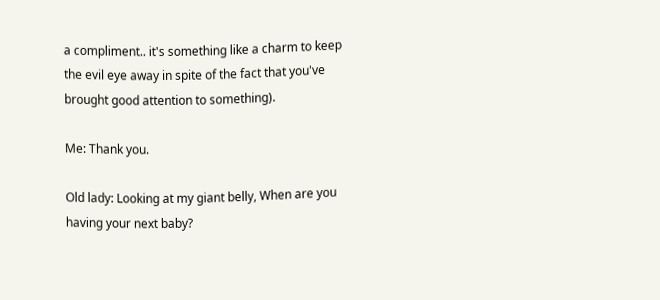a compliment.. it's something like a charm to keep the evil eye away in spite of the fact that you've brought good attention to something).

Me: Thank you.

Old lady: Looking at my giant belly, When are you having your next baby?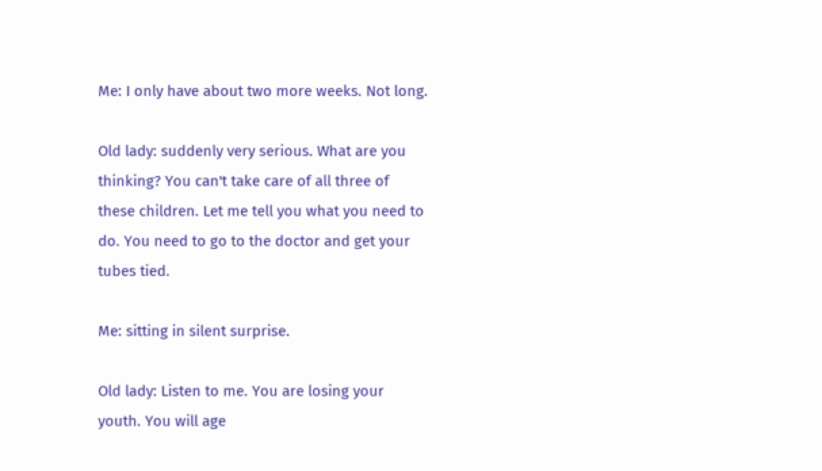Me: I only have about two more weeks. Not long.

Old lady: suddenly very serious. What are you thinking? You can't take care of all three of these children. Let me tell you what you need to do. You need to go to the doctor and get your tubes tied.

Me: sitting in silent surprise.

Old lady: Listen to me. You are losing your youth. You will age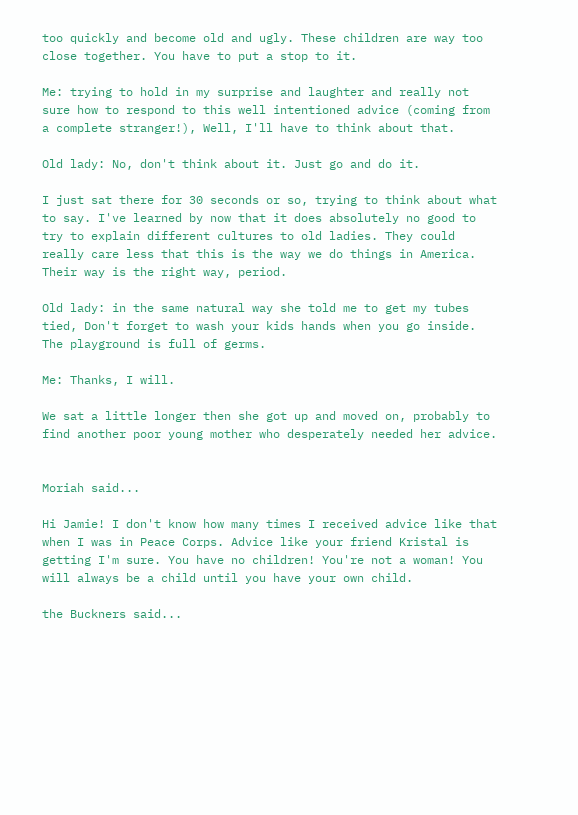too quickly and become old and ugly. These children are way too close together. You have to put a stop to it.

Me: trying to hold in my surprise and laughter and really not sure how to respond to this well intentioned advice (coming from a complete stranger!), Well, I'll have to think about that.

Old lady: No, don't think about it. Just go and do it.

I just sat there for 30 seconds or so, trying to think about what to say. I've learned by now that it does absolutely no good to try to explain different cultures to old ladies. They could really care less that this is the way we do things in America. Their way is the right way, period.

Old lady: in the same natural way she told me to get my tubes tied, Don't forget to wash your kids hands when you go inside. The playground is full of germs.

Me: Thanks, I will.

We sat a little longer then she got up and moved on, probably to find another poor young mother who desperately needed her advice.


Moriah said...

Hi Jamie! I don't know how many times I received advice like that when I was in Peace Corps. Advice like your friend Kristal is getting I'm sure. You have no children! You're not a woman! You will always be a child until you have your own child.

the Buckners said...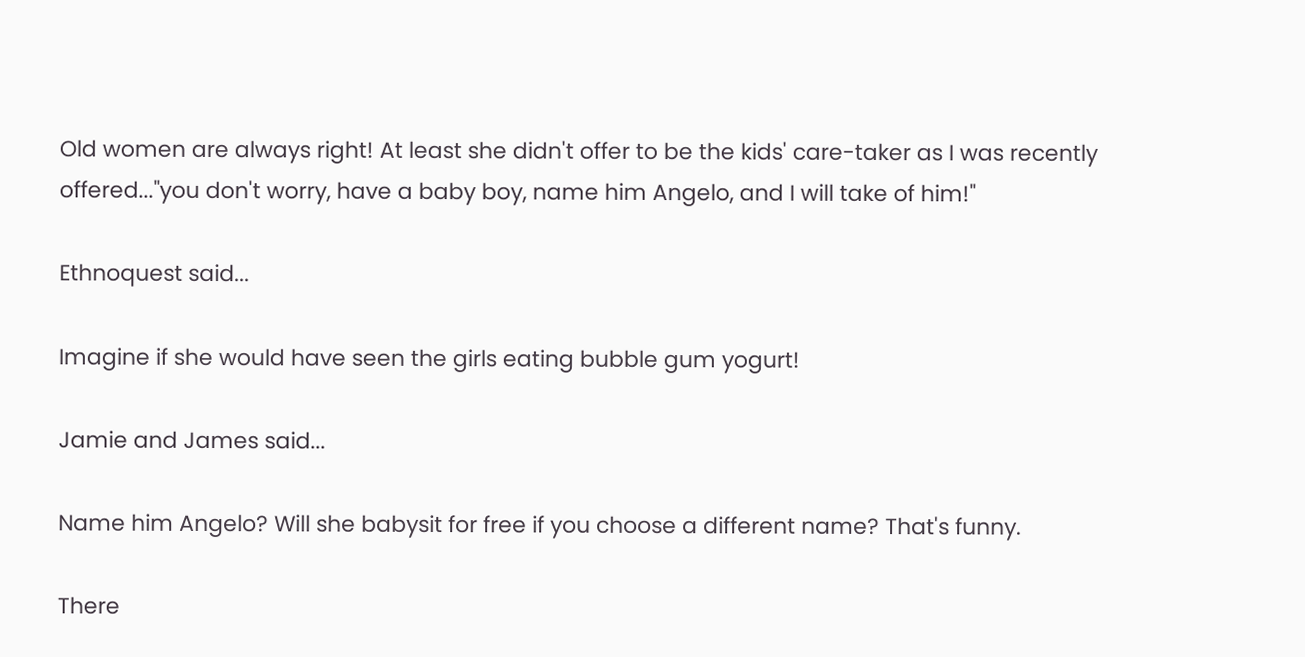Old women are always right! At least she didn't offer to be the kids' care-taker as I was recently offered..."you don't worry, have a baby boy, name him Angelo, and I will take of him!"

Ethnoquest said...

Imagine if she would have seen the girls eating bubble gum yogurt!

Jamie and James said...

Name him Angelo? Will she babysit for free if you choose a different name? That's funny.

There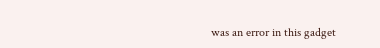was an error in this gadget